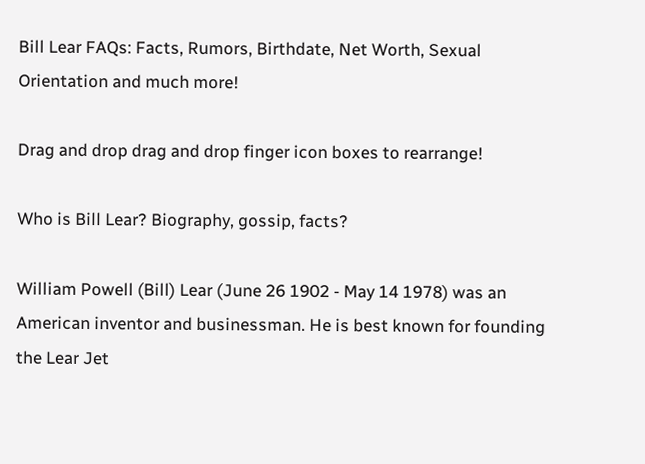Bill Lear FAQs: Facts, Rumors, Birthdate, Net Worth, Sexual Orientation and much more!

Drag and drop drag and drop finger icon boxes to rearrange!

Who is Bill Lear? Biography, gossip, facts?

William Powell (Bill) Lear (June 26 1902 - May 14 1978) was an American inventor and businessman. He is best known for founding the Lear Jet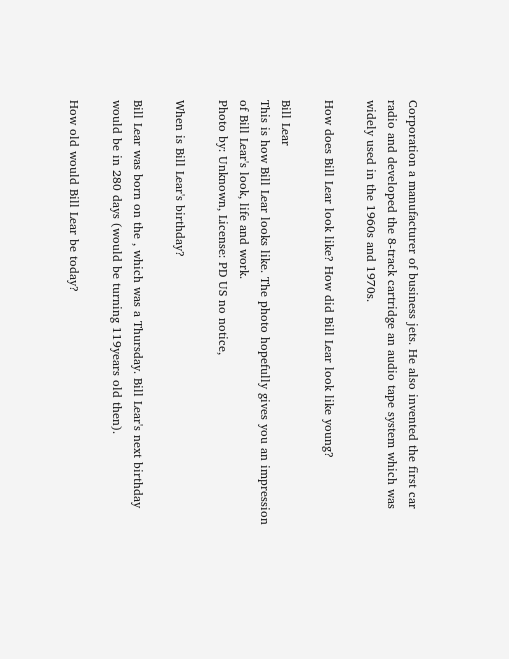Corporation a manufacturer of business jets. He also invented the first car radio and developed the 8-track cartridge an audio tape system which was widely used in the 1960s and 1970s.

How does Bill Lear look like? How did Bill Lear look like young?

Bill Lear
This is how Bill Lear looks like. The photo hopefully gives you an impression of Bill Lear's look, life and work.
Photo by: Unknown, License: PD US no notice,

When is Bill Lear's birthday?

Bill Lear was born on the , which was a Thursday. Bill Lear's next birthday would be in 280 days (would be turning 119years old then).

How old would Bill Lear be today?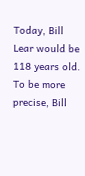Today, Bill Lear would be 118 years old. To be more precise, Bill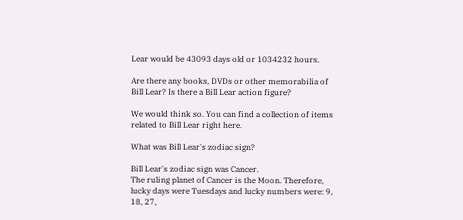Lear would be 43093 days old or 1034232 hours.

Are there any books, DVDs or other memorabilia of Bill Lear? Is there a Bill Lear action figure?

We would think so. You can find a collection of items related to Bill Lear right here.

What was Bill Lear's zodiac sign?

Bill Lear's zodiac sign was Cancer.
The ruling planet of Cancer is the Moon. Therefore, lucky days were Tuesdays and lucky numbers were: 9, 18, 27,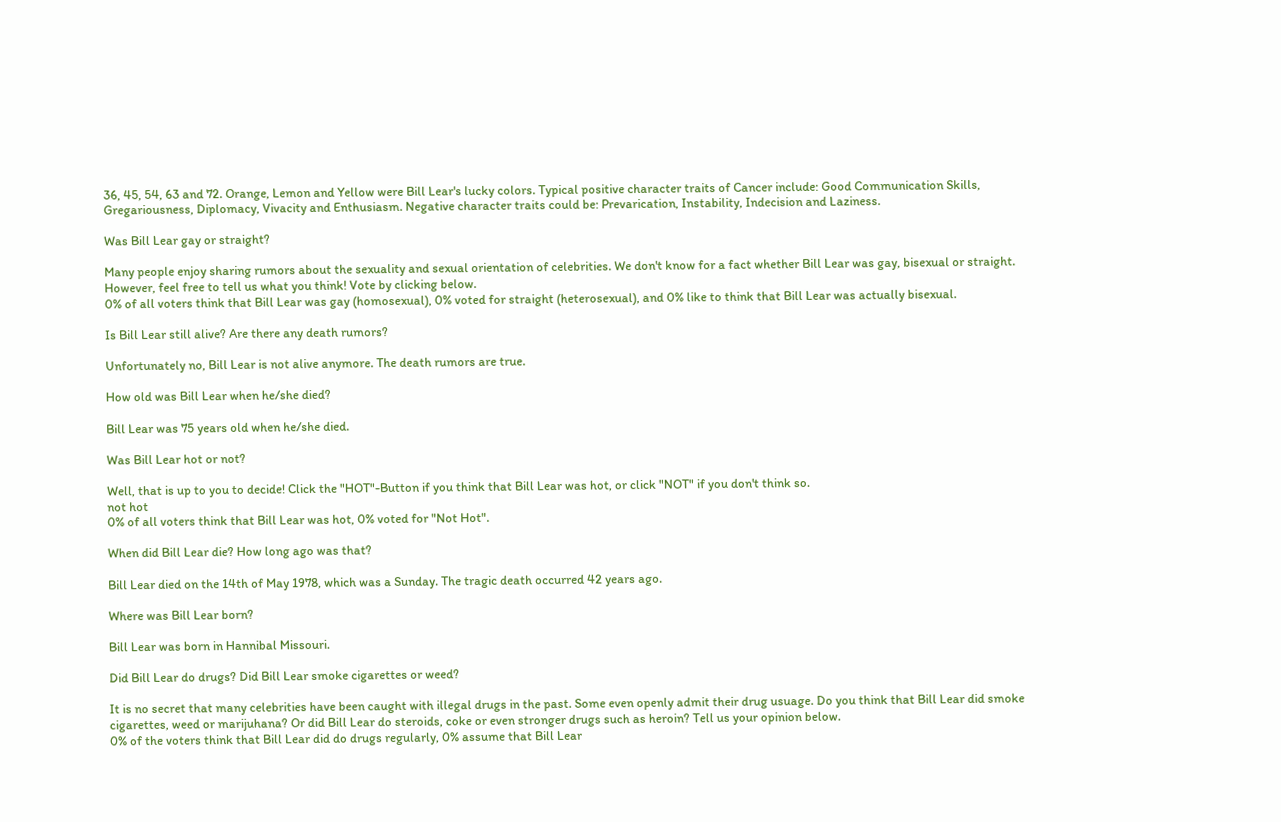36, 45, 54, 63 and 72. Orange, Lemon and Yellow were Bill Lear's lucky colors. Typical positive character traits of Cancer include: Good Communication Skills, Gregariousness, Diplomacy, Vivacity and Enthusiasm. Negative character traits could be: Prevarication, Instability, Indecision and Laziness.

Was Bill Lear gay or straight?

Many people enjoy sharing rumors about the sexuality and sexual orientation of celebrities. We don't know for a fact whether Bill Lear was gay, bisexual or straight. However, feel free to tell us what you think! Vote by clicking below.
0% of all voters think that Bill Lear was gay (homosexual), 0% voted for straight (heterosexual), and 0% like to think that Bill Lear was actually bisexual.

Is Bill Lear still alive? Are there any death rumors?

Unfortunately no, Bill Lear is not alive anymore. The death rumors are true.

How old was Bill Lear when he/she died?

Bill Lear was 75 years old when he/she died.

Was Bill Lear hot or not?

Well, that is up to you to decide! Click the "HOT"-Button if you think that Bill Lear was hot, or click "NOT" if you don't think so.
not hot
0% of all voters think that Bill Lear was hot, 0% voted for "Not Hot".

When did Bill Lear die? How long ago was that?

Bill Lear died on the 14th of May 1978, which was a Sunday. The tragic death occurred 42 years ago.

Where was Bill Lear born?

Bill Lear was born in Hannibal Missouri.

Did Bill Lear do drugs? Did Bill Lear smoke cigarettes or weed?

It is no secret that many celebrities have been caught with illegal drugs in the past. Some even openly admit their drug usuage. Do you think that Bill Lear did smoke cigarettes, weed or marijuhana? Or did Bill Lear do steroids, coke or even stronger drugs such as heroin? Tell us your opinion below.
0% of the voters think that Bill Lear did do drugs regularly, 0% assume that Bill Lear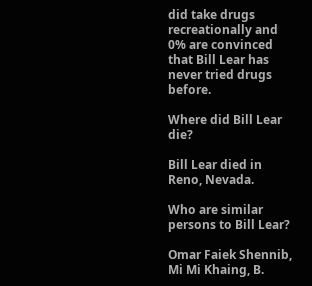did take drugs recreationally and 0% are convinced that Bill Lear has never tried drugs before.

Where did Bill Lear die?

Bill Lear died in Reno, Nevada.

Who are similar persons to Bill Lear?

Omar Faiek Shennib, Mi Mi Khaing, B.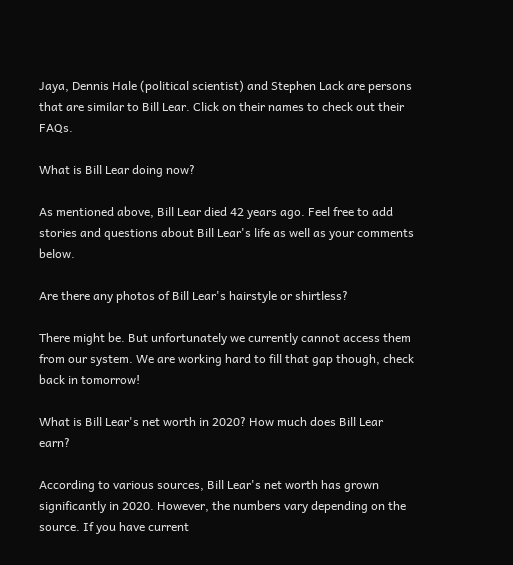Jaya, Dennis Hale (political scientist) and Stephen Lack are persons that are similar to Bill Lear. Click on their names to check out their FAQs.

What is Bill Lear doing now?

As mentioned above, Bill Lear died 42 years ago. Feel free to add stories and questions about Bill Lear's life as well as your comments below.

Are there any photos of Bill Lear's hairstyle or shirtless?

There might be. But unfortunately we currently cannot access them from our system. We are working hard to fill that gap though, check back in tomorrow!

What is Bill Lear's net worth in 2020? How much does Bill Lear earn?

According to various sources, Bill Lear's net worth has grown significantly in 2020. However, the numbers vary depending on the source. If you have current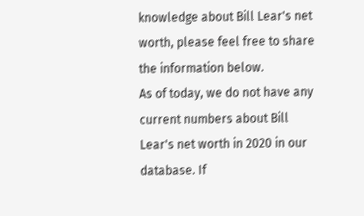knowledge about Bill Lear's net worth, please feel free to share the information below.
As of today, we do not have any current numbers about Bill Lear's net worth in 2020 in our database. If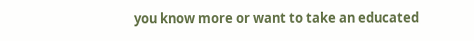you know more or want to take an educated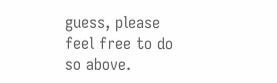guess, please feel free to do so above.